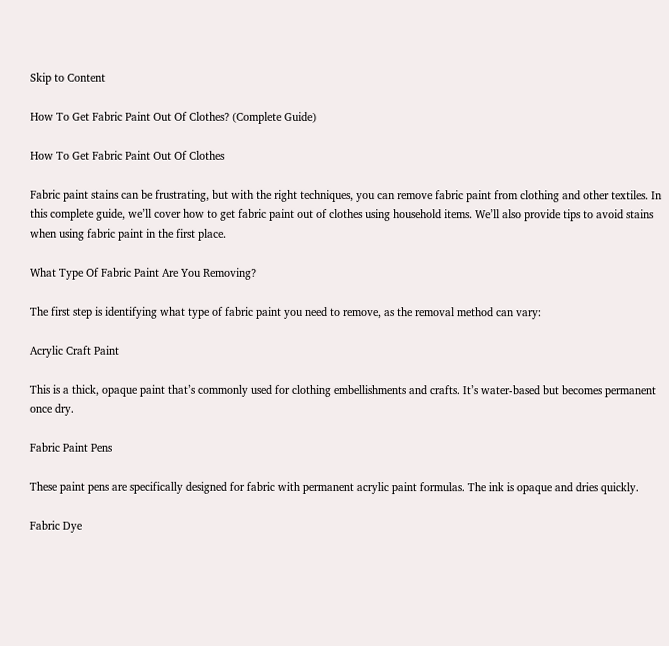Skip to Content

How To Get Fabric Paint Out Of Clothes? (Complete Guide)

How To Get Fabric Paint Out Of Clothes

Fabric paint stains can be frustrating, but with the right techniques, you can remove fabric paint from clothing and other textiles. In this complete guide, we’ll cover how to get fabric paint out of clothes using household items. We’ll also provide tips to avoid stains when using fabric paint in the first place.

What Type Of Fabric Paint Are You Removing?

The first step is identifying what type of fabric paint you need to remove, as the removal method can vary:

Acrylic Craft Paint

This is a thick, opaque paint that’s commonly used for clothing embellishments and crafts. It’s water-based but becomes permanent once dry.

Fabric Paint Pens

These paint pens are specifically designed for fabric with permanent acrylic paint formulas. The ink is opaque and dries quickly.

Fabric Dye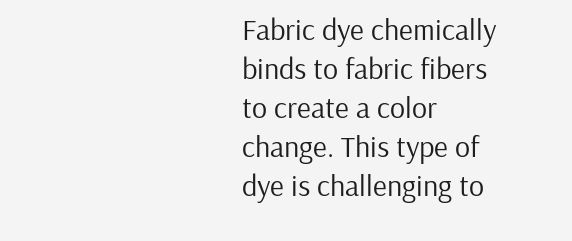Fabric dye chemically binds to fabric fibers to create a color change. This type of dye is challenging to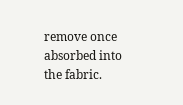remove once absorbed into the fabric.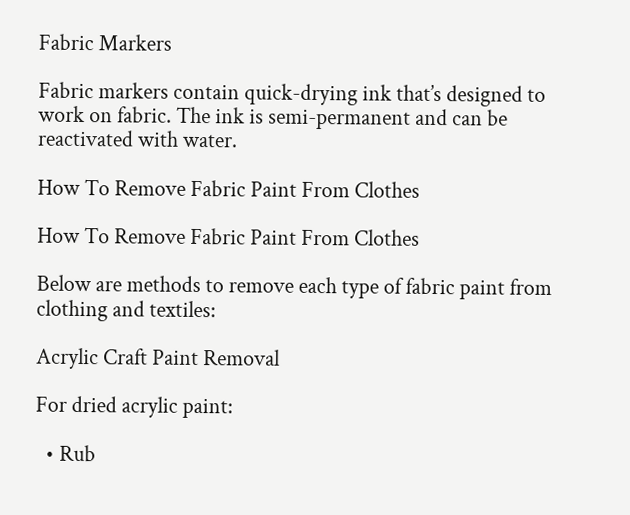Fabric Markers

Fabric markers contain quick-drying ink that’s designed to work on fabric. The ink is semi-permanent and can be reactivated with water.

How To Remove Fabric Paint From Clothes

How To Remove Fabric Paint From Clothes

Below are methods to remove each type of fabric paint from clothing and textiles:

Acrylic Craft Paint Removal

For dried acrylic paint:

  • Rub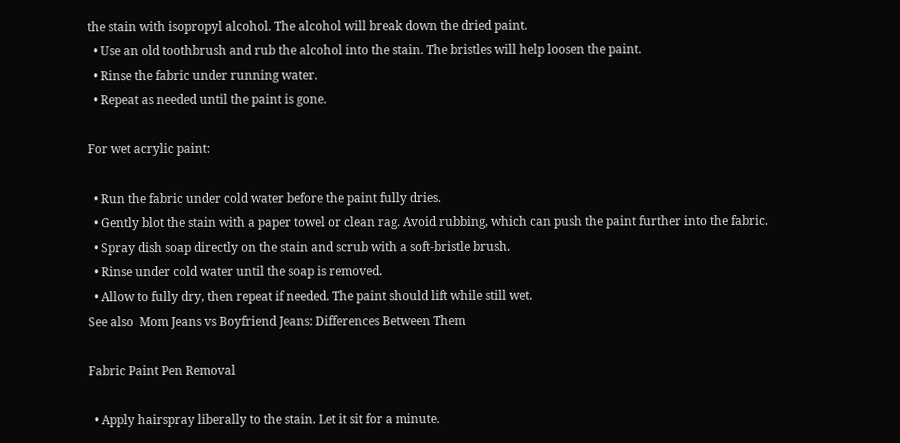the stain with isopropyl alcohol. The alcohol will break down the dried paint.
  • Use an old toothbrush and rub the alcohol into the stain. The bristles will help loosen the paint.
  • Rinse the fabric under running water.
  • Repeat as needed until the paint is gone.

For wet acrylic paint:

  • Run the fabric under cold water before the paint fully dries.
  • Gently blot the stain with a paper towel or clean rag. Avoid rubbing, which can push the paint further into the fabric.
  • Spray dish soap directly on the stain and scrub with a soft-bristle brush.
  • Rinse under cold water until the soap is removed.
  • Allow to fully dry, then repeat if needed. The paint should lift while still wet.
See also  Mom Jeans vs Boyfriend Jeans: Differences Between Them

Fabric Paint Pen Removal

  • Apply hairspray liberally to the stain. Let it sit for a minute.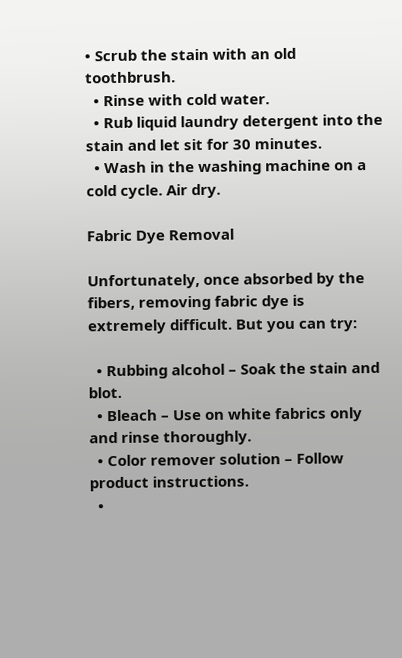• Scrub the stain with an old toothbrush.
  • Rinse with cold water.
  • Rub liquid laundry detergent into the stain and let sit for 30 minutes.
  • Wash in the washing machine on a cold cycle. Air dry.

Fabric Dye Removal

Unfortunately, once absorbed by the fibers, removing fabric dye is extremely difficult. But you can try:

  • Rubbing alcohol – Soak the stain and blot.
  • Bleach – Use on white fabrics only and rinse thoroughly.
  • Color remover solution – Follow product instructions.
  •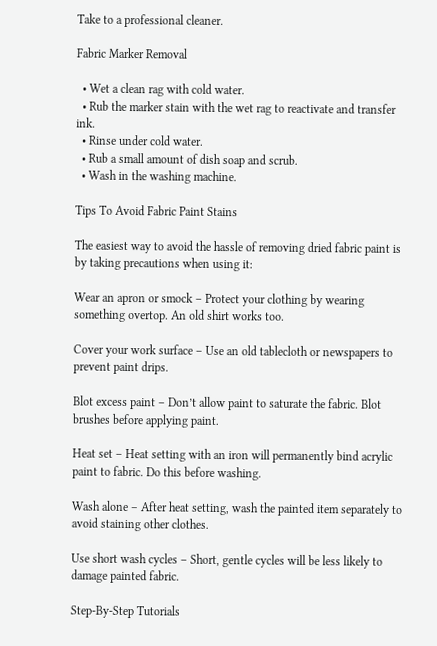Take to a professional cleaner.

Fabric Marker Removal

  • Wet a clean rag with cold water.
  • Rub the marker stain with the wet rag to reactivate and transfer ink.
  • Rinse under cold water.
  • Rub a small amount of dish soap and scrub.
  • Wash in the washing machine.

Tips To Avoid Fabric Paint Stains

The easiest way to avoid the hassle of removing dried fabric paint is by taking precautions when using it:

Wear an apron or smock – Protect your clothing by wearing something overtop. An old shirt works too.

Cover your work surface – Use an old tablecloth or newspapers to prevent paint drips.

Blot excess paint – Don’t allow paint to saturate the fabric. Blot brushes before applying paint.

Heat set – Heat setting with an iron will permanently bind acrylic paint to fabric. Do this before washing.

Wash alone – After heat setting, wash the painted item separately to avoid staining other clothes.

Use short wash cycles – Short, gentle cycles will be less likely to damage painted fabric.

Step-By-Step Tutorials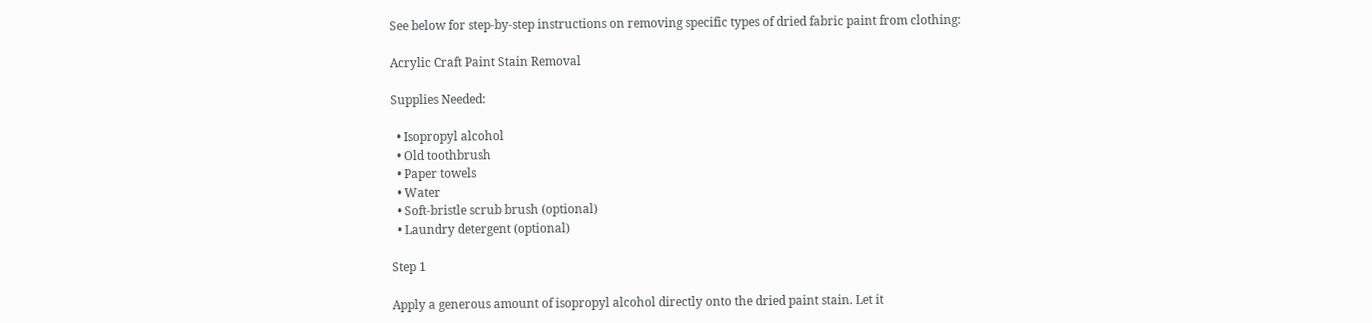See below for step-by-step instructions on removing specific types of dried fabric paint from clothing:

Acrylic Craft Paint Stain Removal

Supplies Needed:

  • Isopropyl alcohol
  • Old toothbrush
  • Paper towels
  • Water
  • Soft-bristle scrub brush (optional)
  • Laundry detergent (optional)

Step 1

Apply a generous amount of isopropyl alcohol directly onto the dried paint stain. Let it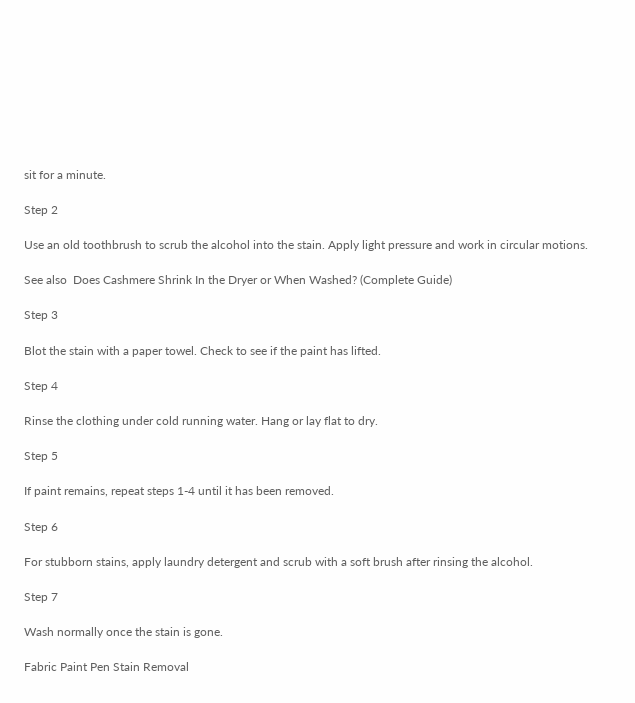sit for a minute.

Step 2

Use an old toothbrush to scrub the alcohol into the stain. Apply light pressure and work in circular motions.

See also  Does Cashmere Shrink In the Dryer or When Washed? (Complete Guide)

Step 3

Blot the stain with a paper towel. Check to see if the paint has lifted.

Step 4

Rinse the clothing under cold running water. Hang or lay flat to dry.

Step 5

If paint remains, repeat steps 1-4 until it has been removed.

Step 6

For stubborn stains, apply laundry detergent and scrub with a soft brush after rinsing the alcohol.

Step 7

Wash normally once the stain is gone.

Fabric Paint Pen Stain Removal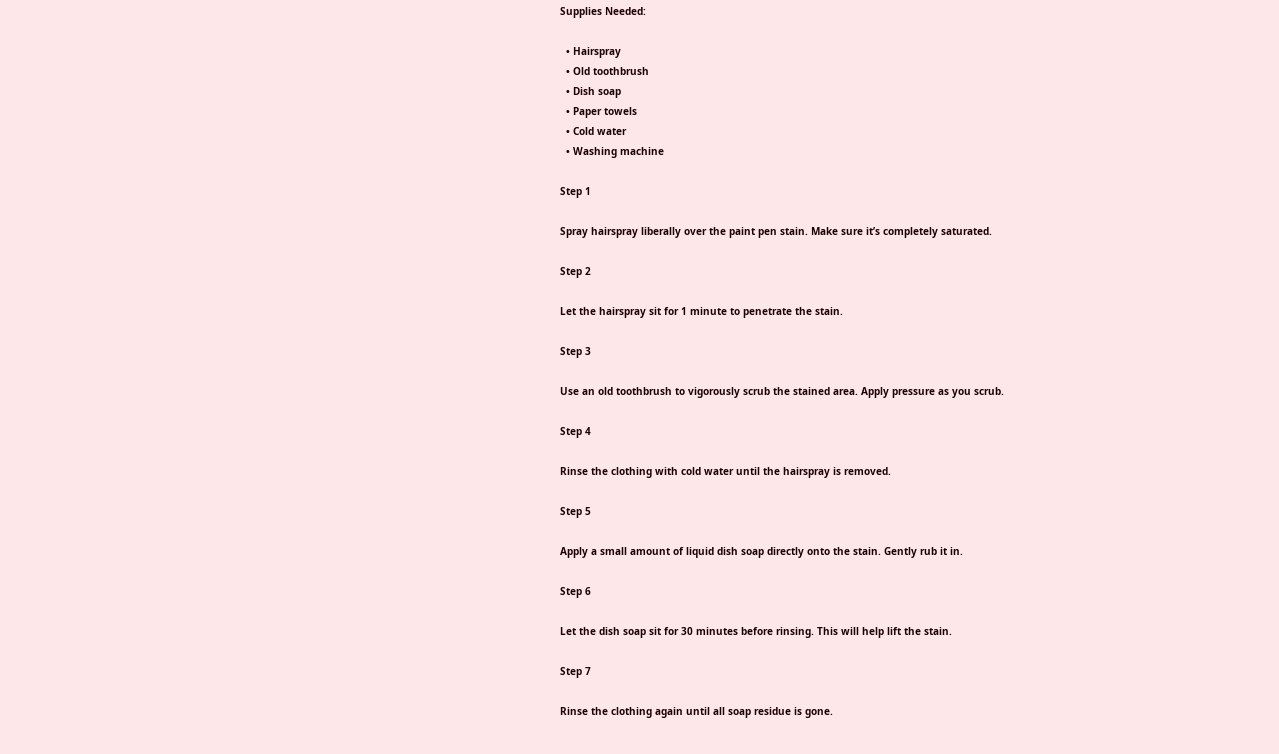Supplies Needed:

  • Hairspray
  • Old toothbrush
  • Dish soap
  • Paper towels
  • Cold water
  • Washing machine

Step 1

Spray hairspray liberally over the paint pen stain. Make sure it’s completely saturated.

Step 2

Let the hairspray sit for 1 minute to penetrate the stain.

Step 3

Use an old toothbrush to vigorously scrub the stained area. Apply pressure as you scrub.

Step 4

Rinse the clothing with cold water until the hairspray is removed.

Step 5

Apply a small amount of liquid dish soap directly onto the stain. Gently rub it in.

Step 6

Let the dish soap sit for 30 minutes before rinsing. This will help lift the stain.

Step 7

Rinse the clothing again until all soap residue is gone.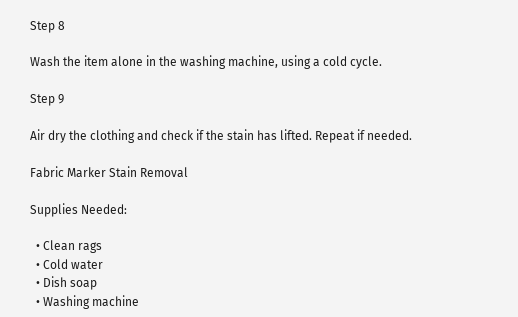Step 8

Wash the item alone in the washing machine, using a cold cycle.

Step 9

Air dry the clothing and check if the stain has lifted. Repeat if needed.

Fabric Marker Stain Removal

Supplies Needed:

  • Clean rags
  • Cold water
  • Dish soap
  • Washing machine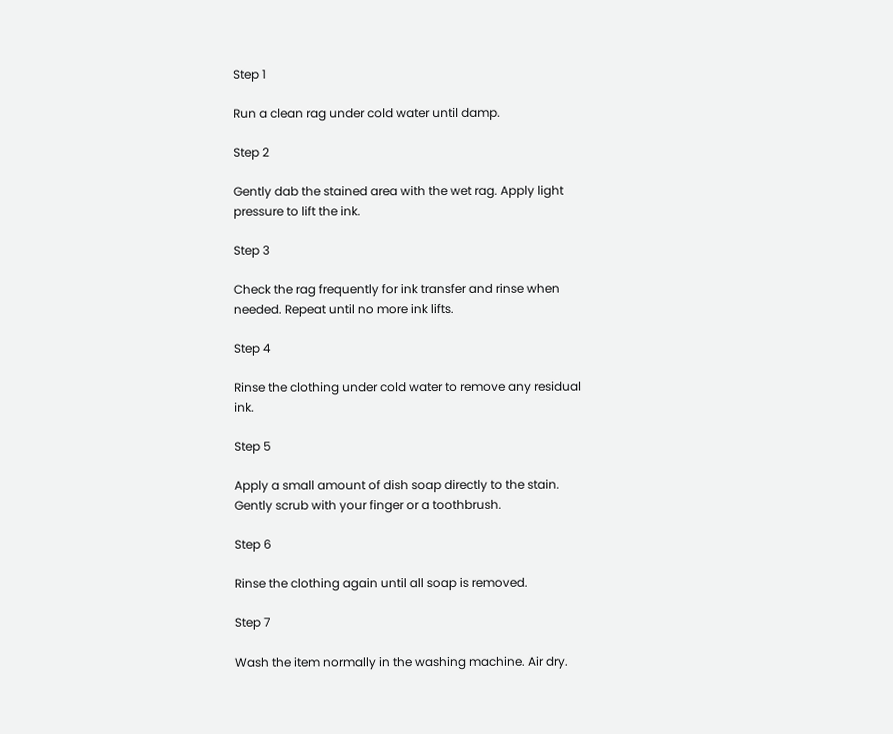Step 1

Run a clean rag under cold water until damp.

Step 2

Gently dab the stained area with the wet rag. Apply light pressure to lift the ink.

Step 3

Check the rag frequently for ink transfer and rinse when needed. Repeat until no more ink lifts.

Step 4

Rinse the clothing under cold water to remove any residual ink.

Step 5

Apply a small amount of dish soap directly to the stain. Gently scrub with your finger or a toothbrush.

Step 6

Rinse the clothing again until all soap is removed.

Step 7

Wash the item normally in the washing machine. Air dry.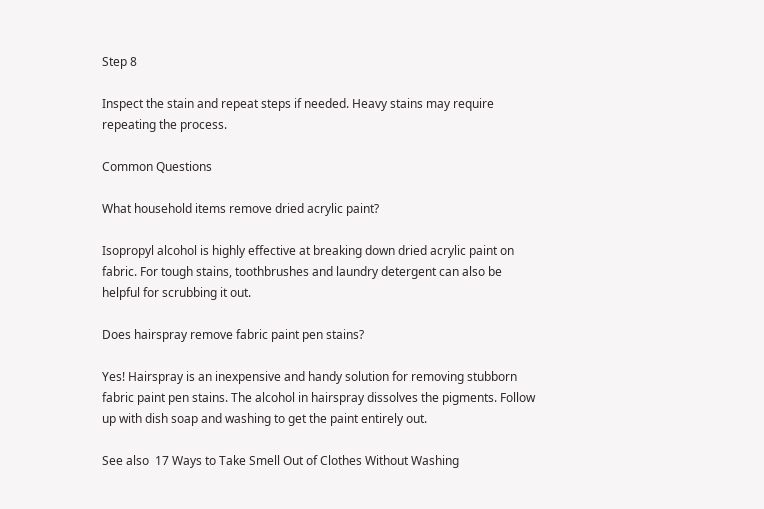Step 8

Inspect the stain and repeat steps if needed. Heavy stains may require repeating the process.

Common Questions

What household items remove dried acrylic paint?

Isopropyl alcohol is highly effective at breaking down dried acrylic paint on fabric. For tough stains, toothbrushes and laundry detergent can also be helpful for scrubbing it out.

Does hairspray remove fabric paint pen stains?

Yes! Hairspray is an inexpensive and handy solution for removing stubborn fabric paint pen stains. The alcohol in hairspray dissolves the pigments. Follow up with dish soap and washing to get the paint entirely out.

See also  17 Ways to Take Smell Out of Clothes Without Washing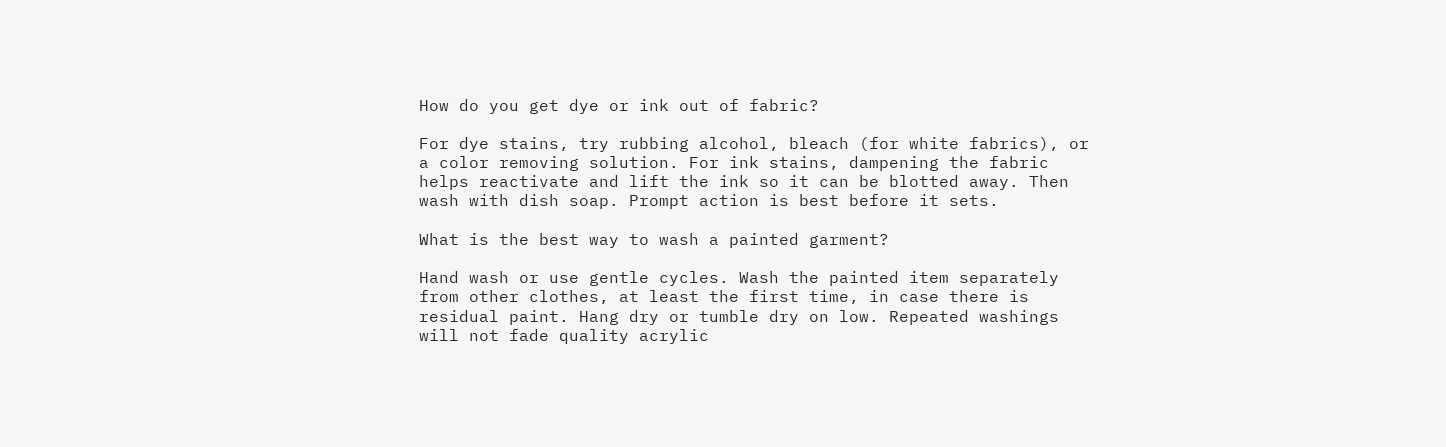How do you get dye or ink out of fabric?

For dye stains, try rubbing alcohol, bleach (for white fabrics), or a color removing solution. For ink stains, dampening the fabric helps reactivate and lift the ink so it can be blotted away. Then wash with dish soap. Prompt action is best before it sets.

What is the best way to wash a painted garment?

Hand wash or use gentle cycles. Wash the painted item separately from other clothes, at least the first time, in case there is residual paint. Hang dry or tumble dry on low. Repeated washings will not fade quality acrylic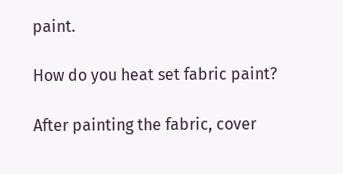paint.

How do you heat set fabric paint?

After painting the fabric, cover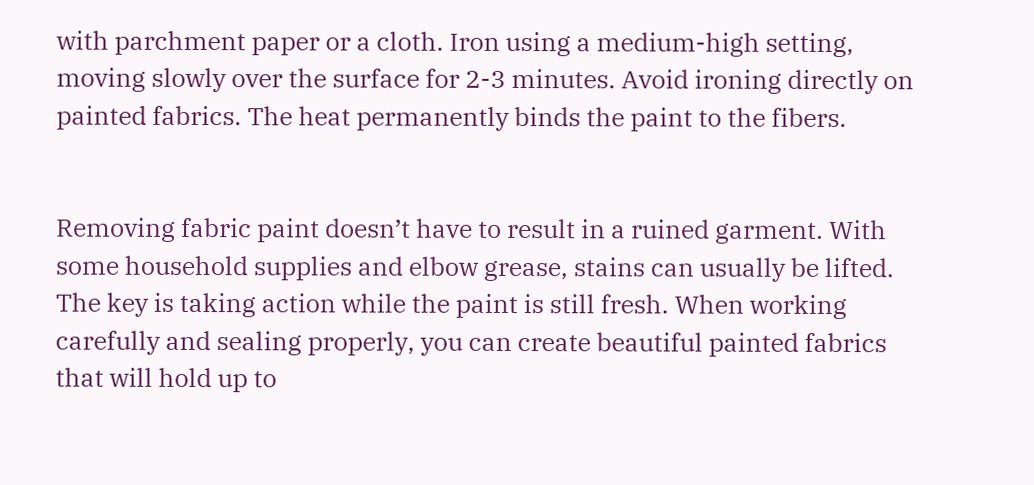with parchment paper or a cloth. Iron using a medium-high setting, moving slowly over the surface for 2-3 minutes. Avoid ironing directly on painted fabrics. The heat permanently binds the paint to the fibers.


Removing fabric paint doesn’t have to result in a ruined garment. With some household supplies and elbow grease, stains can usually be lifted. The key is taking action while the paint is still fresh. When working carefully and sealing properly, you can create beautiful painted fabrics that will hold up to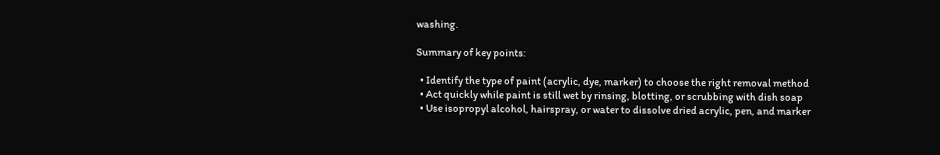washing.

Summary of key points:

  • Identify the type of paint (acrylic, dye, marker) to choose the right removal method
  • Act quickly while paint is still wet by rinsing, blotting, or scrubbing with dish soap
  • Use isopropyl alcohol, hairspray, or water to dissolve dried acrylic, pen, and marker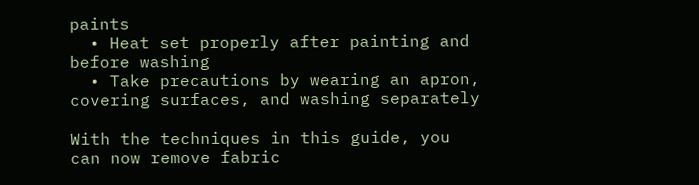paints
  • Heat set properly after painting and before washing
  • Take precautions by wearing an apron, covering surfaces, and washing separately

With the techniques in this guide, you can now remove fabric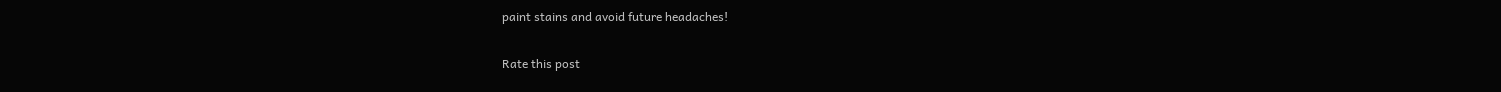paint stains and avoid future headaches!

Rate this post